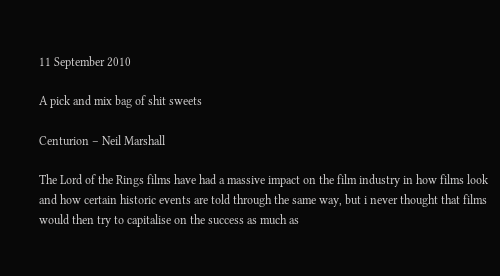11 September 2010

A pick and mix bag of shit sweets

Centurion – Neil Marshall

The Lord of the Rings films have had a massive impact on the film industry in how films look and how certain historic events are told through the same way, but i never thought that films would then try to capitalise on the success as much as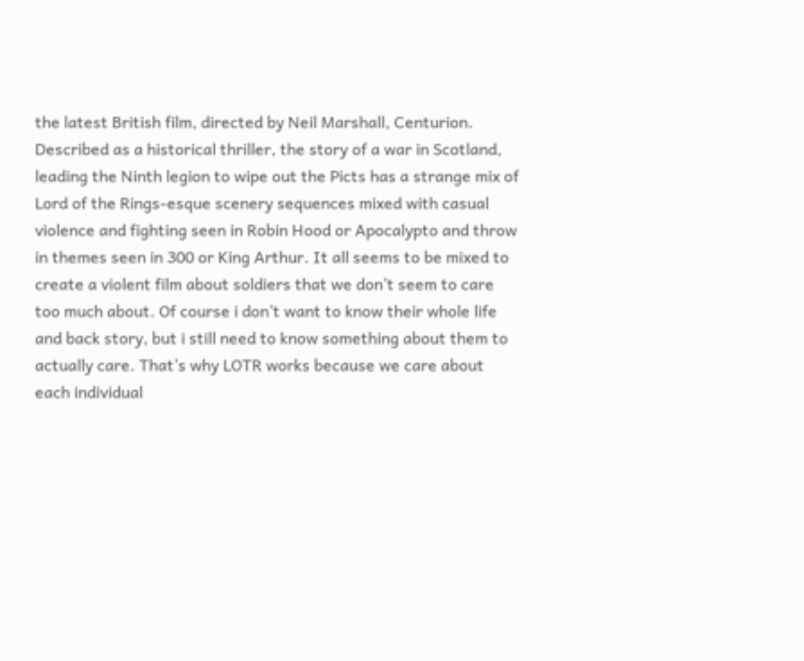the latest British film, directed by Neil Marshall, Centurion. Described as a historical thriller, the story of a war in Scotland, leading the Ninth legion to wipe out the Picts has a strange mix of Lord of the Rings-esque scenery sequences mixed with casual violence and fighting seen in Robin Hood or Apocalypto and throw in themes seen in 300 or King Arthur. It all seems to be mixed to create a violent film about soldiers that we don’t seem to care too much about. Of course i don’t want to know their whole life and back story, but i still need to know something about them to actually care. That’s why LOTR works because we care about each individual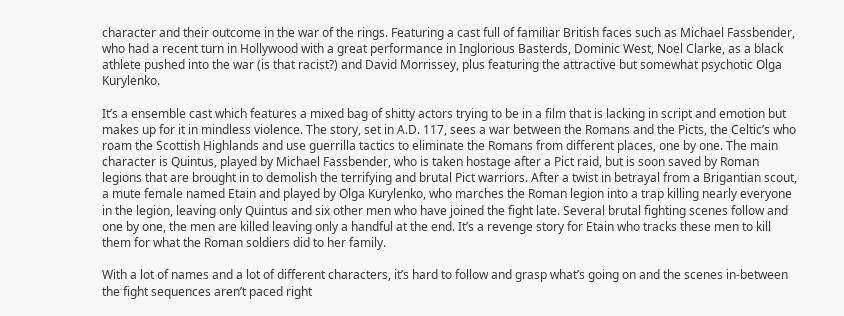character and their outcome in the war of the rings. Featuring a cast full of familiar British faces such as Michael Fassbender, who had a recent turn in Hollywood with a great performance in Inglorious Basterds, Dominic West, Noel Clarke, as a black athlete pushed into the war (is that racist?) and David Morrissey, plus featuring the attractive but somewhat psychotic Olga Kurylenko.

It’s a ensemble cast which features a mixed bag of shitty actors trying to be in a film that is lacking in script and emotion but makes up for it in mindless violence. The story, set in A.D. 117, sees a war between the Romans and the Picts, the Celtic’s who roam the Scottish Highlands and use guerrilla tactics to eliminate the Romans from different places, one by one. The main character is Quintus, played by Michael Fassbender, who is taken hostage after a Pict raid, but is soon saved by Roman legions that are brought in to demolish the terrifying and brutal Pict warriors. After a twist in betrayal from a Brigantian scout, a mute female named Etain and played by Olga Kurylenko, who marches the Roman legion into a trap killing nearly everyone in the legion, leaving only Quintus and six other men who have joined the fight late. Several brutal fighting scenes follow and one by one, the men are killed leaving only a handful at the end. It’s a revenge story for Etain who tracks these men to kill them for what the Roman soldiers did to her family.

With a lot of names and a lot of different characters, it’s hard to follow and grasp what’s going on and the scenes in-between the fight sequences aren’t paced right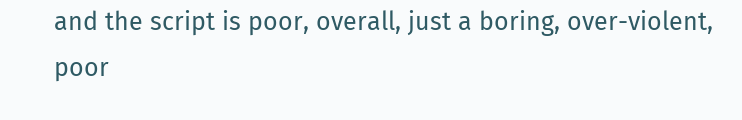and the script is poor, overall, just a boring, over-violent, poor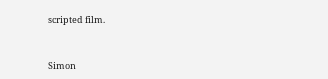scripted film.


Simon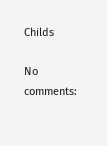Childs

No comments: